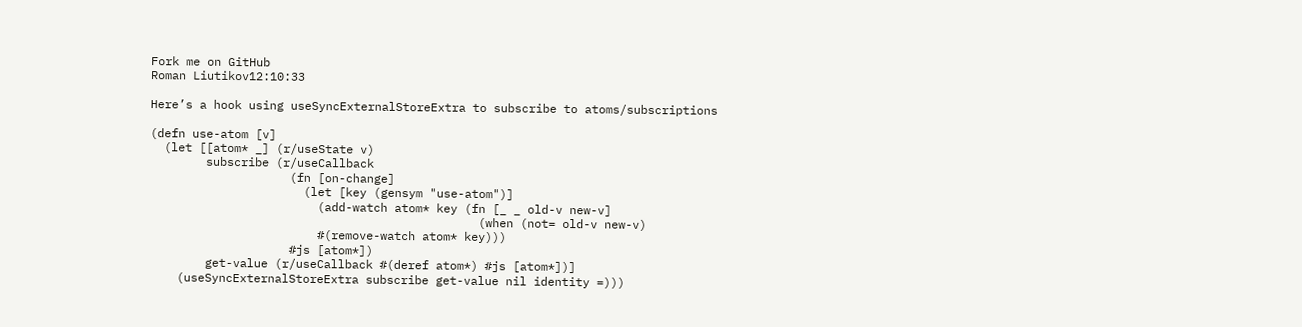Fork me on GitHub
Roman Liutikov12:10:33

Here’s a hook using useSyncExternalStoreExtra to subscribe to atoms/subscriptions

(defn use-atom [v]
  (let [[atom* _] (r/useState v)
        subscribe (r/useCallback
                    (fn [on-change]
                      (let [key (gensym "use-atom")]
                        (add-watch atom* key (fn [_ _ old-v new-v]
                                               (when (not= old-v new-v)
                        #(remove-watch atom* key)))
                    #js [atom*])
        get-value (r/useCallback #(deref atom*) #js [atom*])]
    (useSyncExternalStoreExtra subscribe get-value nil identity =)))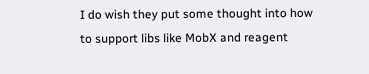I do wish they put some thought into how to support libs like MobX and reagent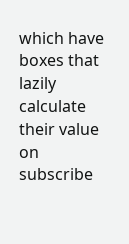which have boxes that lazily calculate their value on subscribe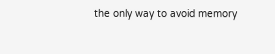the only way to avoid memory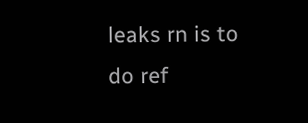leaks rn is to do ref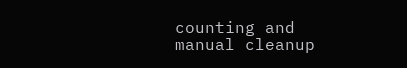counting and manual cleanup